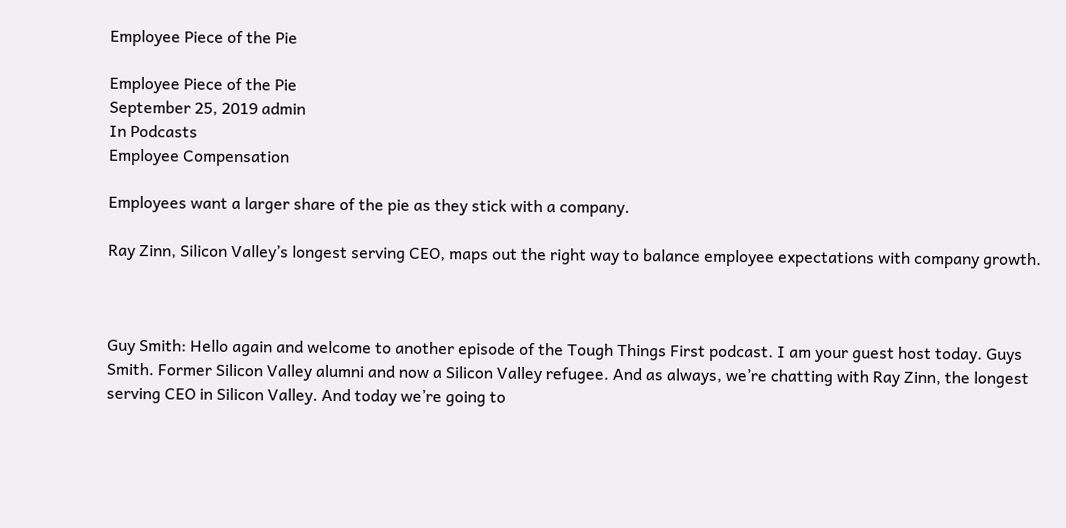Employee Piece of the Pie

Employee Piece of the Pie
September 25, 2019 admin
In Podcasts
Employee Compensation

Employees want a larger share of the pie as they stick with a company.

Ray Zinn, Silicon Valley’s longest serving CEO, maps out the right way to balance employee expectations with company growth.



Guy Smith: Hello again and welcome to another episode of the Tough Things First podcast. I am your guest host today. Guys Smith. Former Silicon Valley alumni and now a Silicon Valley refugee. And as always, we’re chatting with Ray Zinn, the longest serving CEO in Silicon Valley. And today we’re going to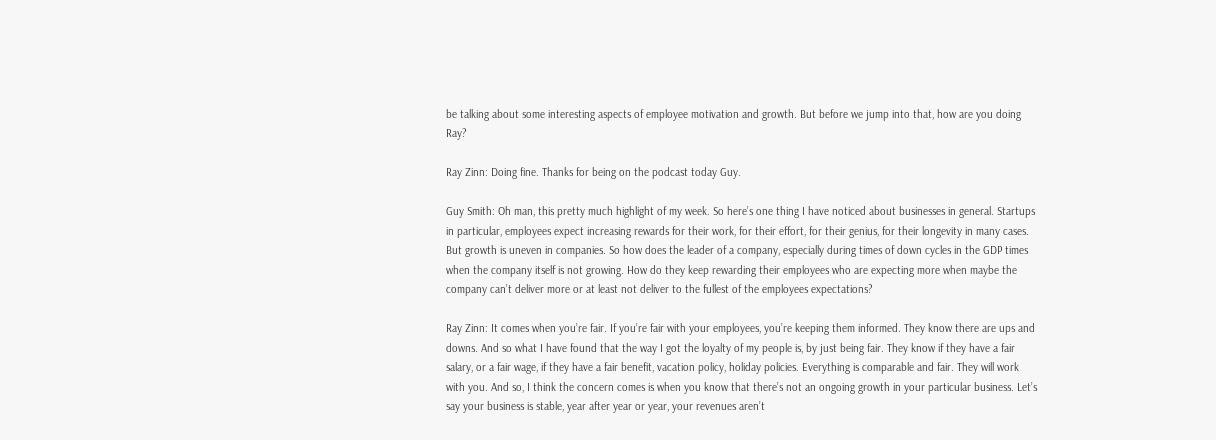be talking about some interesting aspects of employee motivation and growth. But before we jump into that, how are you doing Ray?

Ray Zinn: Doing fine. Thanks for being on the podcast today Guy.

Guy Smith: Oh man, this pretty much highlight of my week. So here’s one thing I have noticed about businesses in general. Startups in particular, employees expect increasing rewards for their work, for their effort, for their genius, for their longevity in many cases. But growth is uneven in companies. So how does the leader of a company, especially during times of down cycles in the GDP times when the company itself is not growing. How do they keep rewarding their employees who are expecting more when maybe the company can’t deliver more or at least not deliver to the fullest of the employees expectations?

Ray Zinn: It comes when you’re fair. If you’re fair with your employees, you’re keeping them informed. They know there are ups and downs. And so what I have found that the way I got the loyalty of my people is, by just being fair. They know if they have a fair salary, or a fair wage, if they have a fair benefit, vacation policy, holiday policies. Everything is comparable and fair. They will work with you. And so, I think the concern comes is when you know that there’s not an ongoing growth in your particular business. Let’s say your business is stable, year after year or year, your revenues aren’t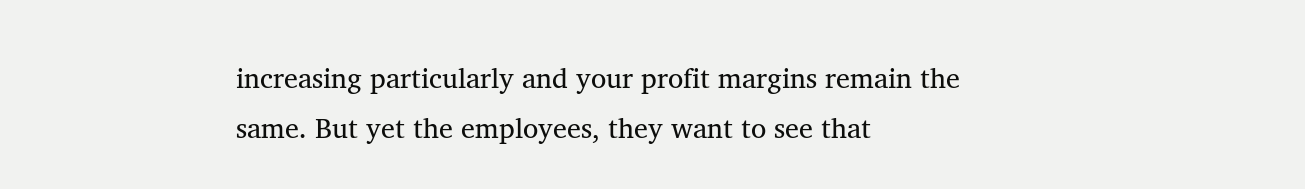increasing particularly and your profit margins remain the same. But yet the employees, they want to see that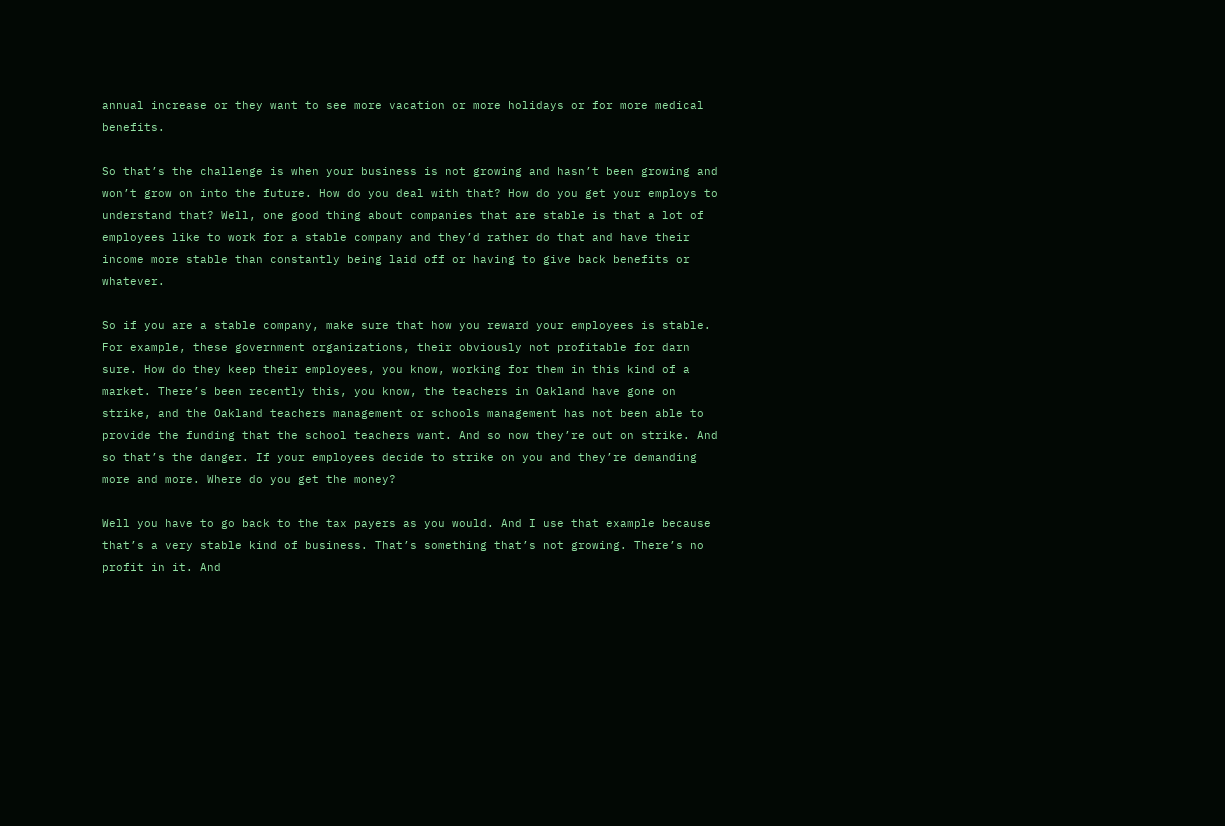annual increase or they want to see more vacation or more holidays or for more medical benefits.

So that’s the challenge is when your business is not growing and hasn’t been growing and won’t grow on into the future. How do you deal with that? How do you get your employs to understand that? Well, one good thing about companies that are stable is that a lot of employees like to work for a stable company and they’d rather do that and have their income more stable than constantly being laid off or having to give back benefits or whatever.

So if you are a stable company, make sure that how you reward your employees is stable. For example, these government organizations, their obviously not profitable for darn sure. How do they keep their employees, you know, working for them in this kind of a market. There’s been recently this, you know, the teachers in Oakland have gone on strike, and the Oakland teachers management or schools management has not been able to provide the funding that the school teachers want. And so now they’re out on strike. And so that’s the danger. If your employees decide to strike on you and they’re demanding more and more. Where do you get the money?

Well you have to go back to the tax payers as you would. And I use that example because that’s a very stable kind of business. That’s something that’s not growing. There’s no profit in it. And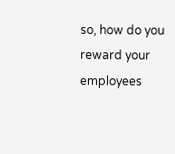so, how do you reward your employees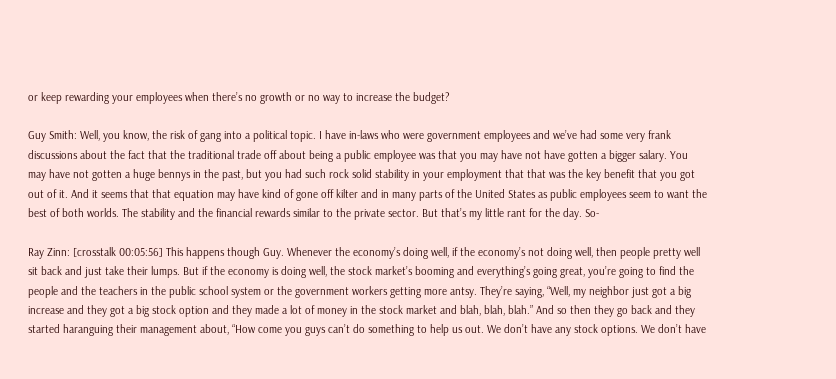or keep rewarding your employees when there’s no growth or no way to increase the budget?

Guy Smith: Well, you know, the risk of gang into a political topic. I have in-laws who were government employees and we’ve had some very frank discussions about the fact that the traditional trade off about being a public employee was that you may have not have gotten a bigger salary. You may have not gotten a huge bennys in the past, but you had such rock solid stability in your employment that that was the key benefit that you got out of it. And it seems that that equation may have kind of gone off kilter and in many parts of the United States as public employees seem to want the best of both worlds. The stability and the financial rewards similar to the private sector. But that’s my little rant for the day. So-

Ray Zinn: [crosstalk 00:05:56] This happens though Guy. Whenever the economy’s doing well, if the economy’s not doing well, then people pretty well sit back and just take their lumps. But if the economy is doing well, the stock market’s booming and everything’s going great, you’re going to find the people and the teachers in the public school system or the government workers getting more antsy. They’re saying, “Well, my neighbor just got a big increase and they got a big stock option and they made a lot of money in the stock market and blah, blah, blah.” And so then they go back and they started haranguing their management about, “How come you guys can’t do something to help us out. We don’t have any stock options. We don’t have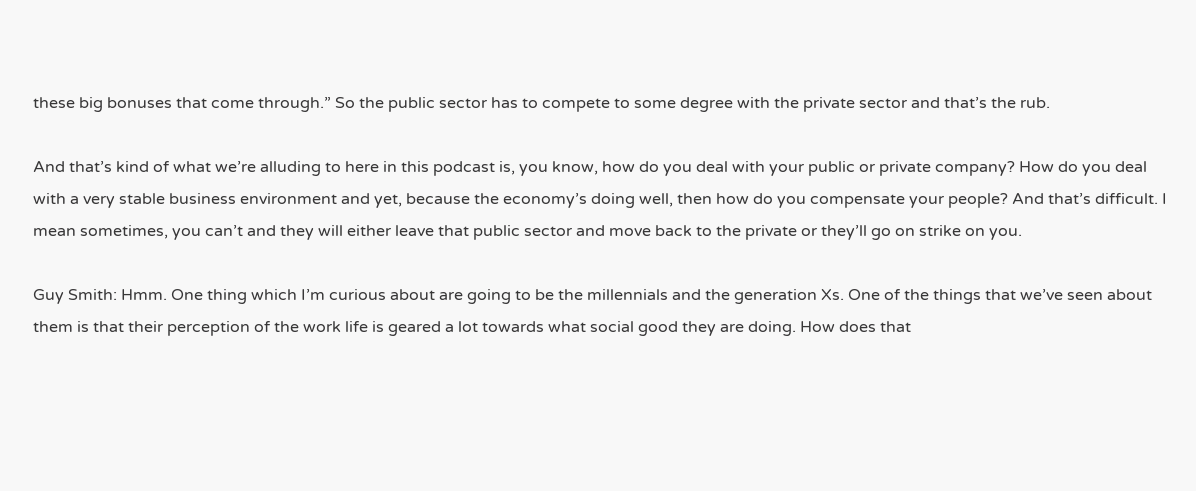these big bonuses that come through.” So the public sector has to compete to some degree with the private sector and that’s the rub.

And that’s kind of what we’re alluding to here in this podcast is, you know, how do you deal with your public or private company? How do you deal with a very stable business environment and yet, because the economy’s doing well, then how do you compensate your people? And that’s difficult. I mean sometimes, you can’t and they will either leave that public sector and move back to the private or they’ll go on strike on you.

Guy Smith: Hmm. One thing which I’m curious about are going to be the millennials and the generation Xs. One of the things that we’ve seen about them is that their perception of the work life is geared a lot towards what social good they are doing. How does that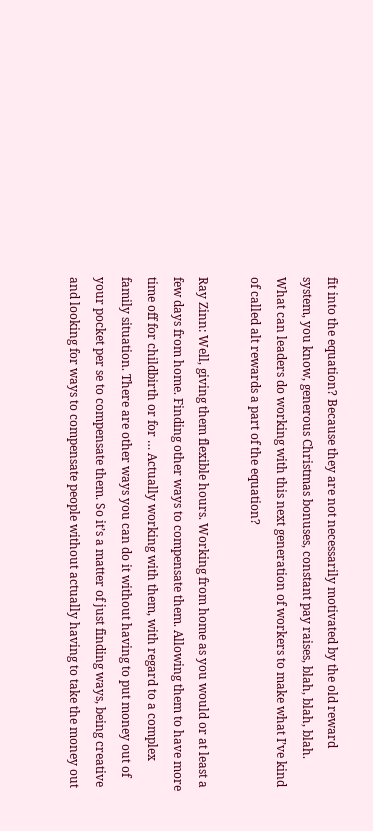fit into the equation? Because they are not necessarily motivated by the old reward system, you know, generous Christmas bonuses, constant pay raises, blah, blah, blah. What can leaders do working with this next generation of workers to make what I’ve kind of called alt rewards a part of the equation?

Ray Zinn: Well, giving them flexible hours. Working from home as you would or at least a few days from home. Finding other ways to compensate them. Allowing them to have more time off for childbirth or for … Actually working with them, with regard to a complex family situation. There are other ways you can do it without having to put money out of your pocket per se to compensate them. So it’s a matter of just finding ways, being creative and looking for ways to compensate people without actually having to take the money out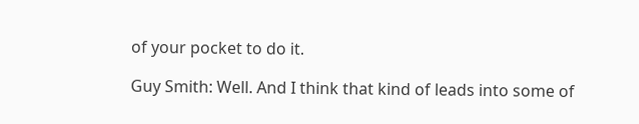of your pocket to do it.

Guy Smith: Well. And I think that kind of leads into some of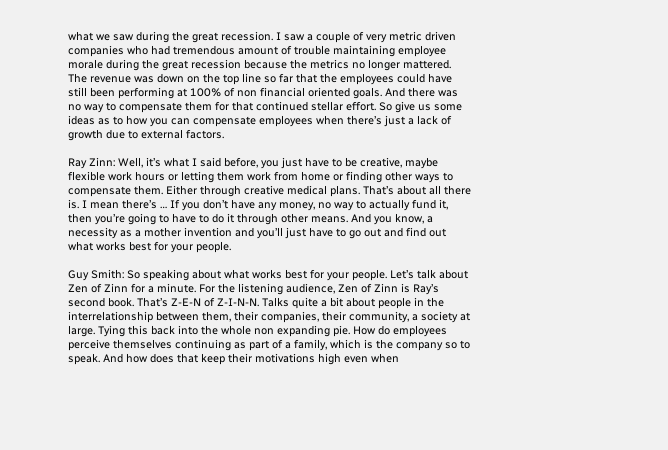what we saw during the great recession. I saw a couple of very metric driven companies who had tremendous amount of trouble maintaining employee morale during the great recession because the metrics no longer mattered. The revenue was down on the top line so far that the employees could have still been performing at 100% of non financial oriented goals. And there was no way to compensate them for that continued stellar effort. So give us some ideas as to how you can compensate employees when there’s just a lack of growth due to external factors.

Ray Zinn: Well, it’s what I said before, you just have to be creative, maybe flexible work hours or letting them work from home or finding other ways to compensate them. Either through creative medical plans. That’s about all there is. I mean there’s … If you don’t have any money, no way to actually fund it, then you’re going to have to do it through other means. And you know, a necessity as a mother invention and you’ll just have to go out and find out what works best for your people.

Guy Smith: So speaking about what works best for your people. Let’s talk about Zen of Zinn for a minute. For the listening audience, Zen of Zinn is Ray’s second book. That’s Z-E-N of Z-I-N-N. Talks quite a bit about people in the interrelationship between them, their companies, their community, a society at large. Tying this back into the whole non expanding pie. How do employees perceive themselves continuing as part of a family, which is the company so to speak. And how does that keep their motivations high even when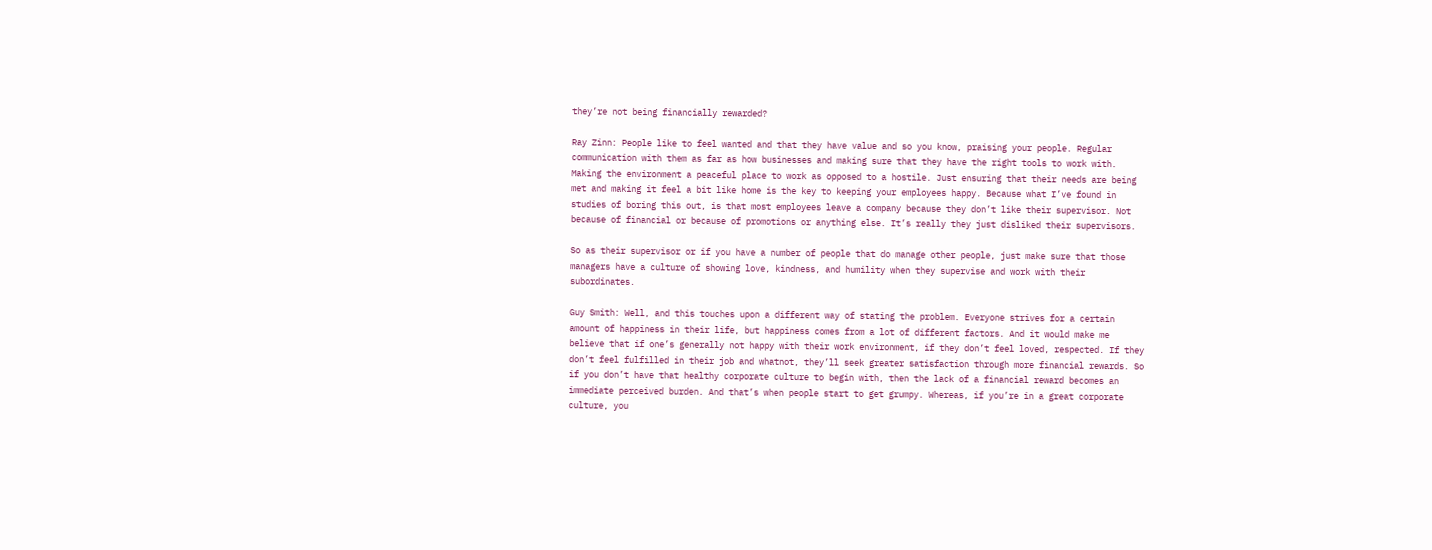they’re not being financially rewarded?

Ray Zinn: People like to feel wanted and that they have value and so you know, praising your people. Regular communication with them as far as how businesses and making sure that they have the right tools to work with. Making the environment a peaceful place to work as opposed to a hostile. Just ensuring that their needs are being met and making it feel a bit like home is the key to keeping your employees happy. Because what I’ve found in studies of boring this out, is that most employees leave a company because they don’t like their supervisor. Not because of financial or because of promotions or anything else. It’s really they just disliked their supervisors.

So as their supervisor or if you have a number of people that do manage other people, just make sure that those managers have a culture of showing love, kindness, and humility when they supervise and work with their subordinates.

Guy Smith: Well, and this touches upon a different way of stating the problem. Everyone strives for a certain amount of happiness in their life, but happiness comes from a lot of different factors. And it would make me believe that if one’s generally not happy with their work environment, if they don’t feel loved, respected. If they don’t feel fulfilled in their job and whatnot, they’ll seek greater satisfaction through more financial rewards. So if you don’t have that healthy corporate culture to begin with, then the lack of a financial reward becomes an immediate perceived burden. And that’s when people start to get grumpy. Whereas, if you’re in a great corporate culture, you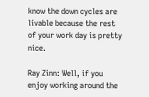know the down cycles are livable because the rest of your work day is pretty nice.

Ray Zinn: Well, if you enjoy working around the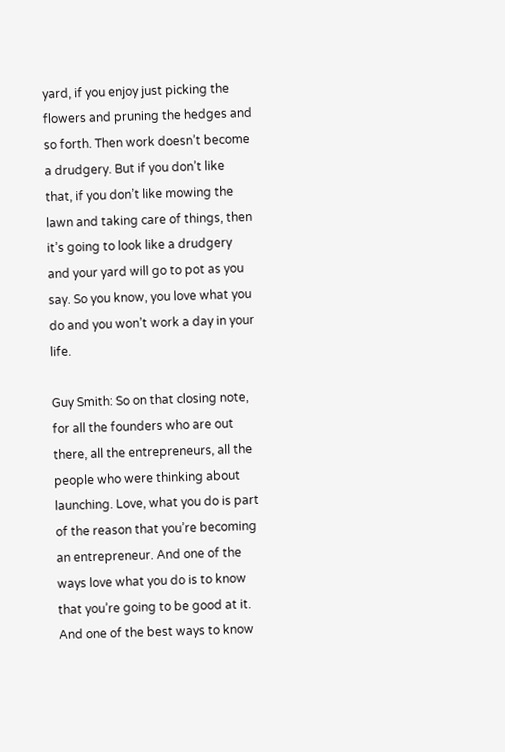yard, if you enjoy just picking the flowers and pruning the hedges and so forth. Then work doesn’t become a drudgery. But if you don’t like that, if you don’t like mowing the lawn and taking care of things, then it’s going to look like a drudgery and your yard will go to pot as you say. So you know, you love what you do and you won’t work a day in your life.

Guy Smith: So on that closing note, for all the founders who are out there, all the entrepreneurs, all the people who were thinking about launching. Love, what you do is part of the reason that you’re becoming an entrepreneur. And one of the ways love what you do is to know that you’re going to be good at it. And one of the best ways to know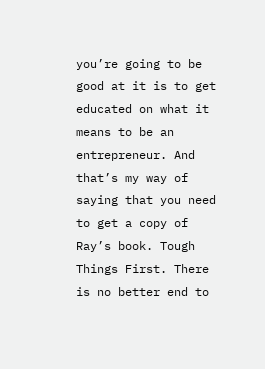you’re going to be good at it is to get educated on what it means to be an entrepreneur. And that’s my way of saying that you need to get a copy of Ray’s book. Tough Things First. There is no better end to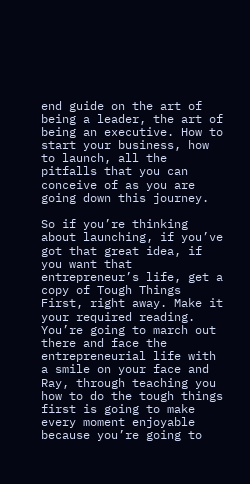end guide on the art of being a leader, the art of being an executive. How to start your business, how to launch, all the pitfalls that you can conceive of as you are going down this journey.

So if you’re thinking about launching, if you’ve got that great idea, if you want that entrepreneur’s life, get a copy of Tough Things First, right away. Make it your required reading. You’re going to march out there and face the entrepreneurial life with a smile on your face and Ray, through teaching you how to do the tough things first is going to make every moment enjoyable because you’re going to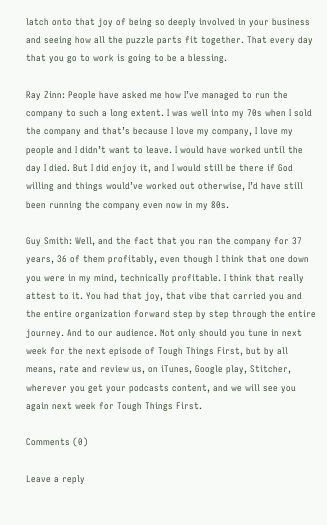latch onto that joy of being so deeply involved in your business and seeing how all the puzzle parts fit together. That every day that you go to work is going to be a blessing.

Ray Zinn: People have asked me how I’ve managed to run the company to such a long extent. I was well into my 70s when I sold the company and that’s because I love my company, I love my people and I didn’t want to leave. I would have worked until the day I died. But I did enjoy it, and I would still be there if God willing and things would’ve worked out otherwise, I’d have still been running the company even now in my 80s.

Guy Smith: Well, and the fact that you ran the company for 37 years, 36 of them profitably, even though I think that one down you were in my mind, technically profitable. I think that really attest to it. You had that joy, that vibe that carried you and the entire organization forward step by step through the entire journey. And to our audience. Not only should you tune in next week for the next episode of Tough Things First, but by all means, rate and review us, on iTunes, Google play, Stitcher, wherever you get your podcasts content, and we will see you again next week for Tough Things First.

Comments (0)

Leave a reply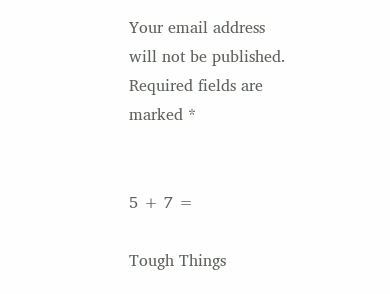Your email address will not be published. Required fields are marked *


5 + 7 =

Tough Things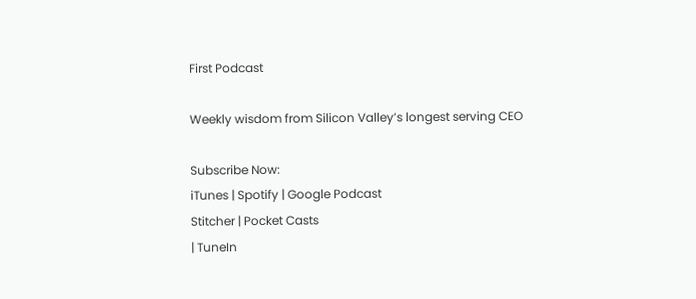First Podcast

Weekly wisdom from Silicon Valley’s longest serving CEO

Subscribe Now:
iTunes | Spotify | Google Podcast
Stitcher | Pocket Casts
| TuneIn